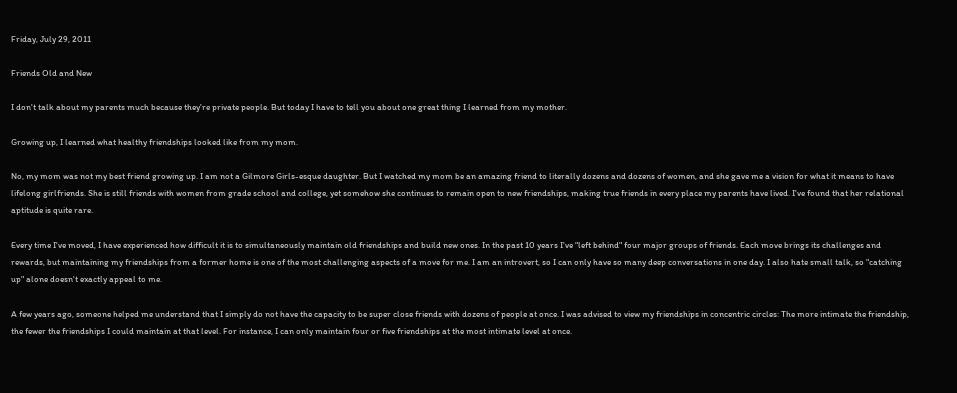Friday, July 29, 2011

Friends Old and New

I don't talk about my parents much because they're private people. But today I have to tell you about one great thing I learned from my mother.

Growing up, I learned what healthy friendships looked like from my mom.

No, my mom was not my best friend growing up. I am not a Gilmore Girls-esque daughter. But I watched my mom be an amazing friend to literally dozens and dozens of women, and she gave me a vision for what it means to have lifelong girlfriends. She is still friends with women from grade school and college, yet somehow she continues to remain open to new friendships, making true friends in every place my parents have lived. I've found that her relational aptitude is quite rare.

Every time I've moved, I have experienced how difficult it is to simultaneously maintain old friendships and build new ones. In the past 10 years I've "left behind" four major groups of friends. Each move brings its challenges and rewards, but maintaining my friendships from a former home is one of the most challenging aspects of a move for me. I am an introvert, so I can only have so many deep conversations in one day. I also hate small talk, so "catching up" alone doesn't exactly appeal to me.

A few years ago, someone helped me understand that I simply do not have the capacity to be super close friends with dozens of people at once. I was advised to view my friendships in concentric circles: The more intimate the friendship, the fewer the friendships I could maintain at that level. For instance, I can only maintain four or five friendships at the most intimate level at once.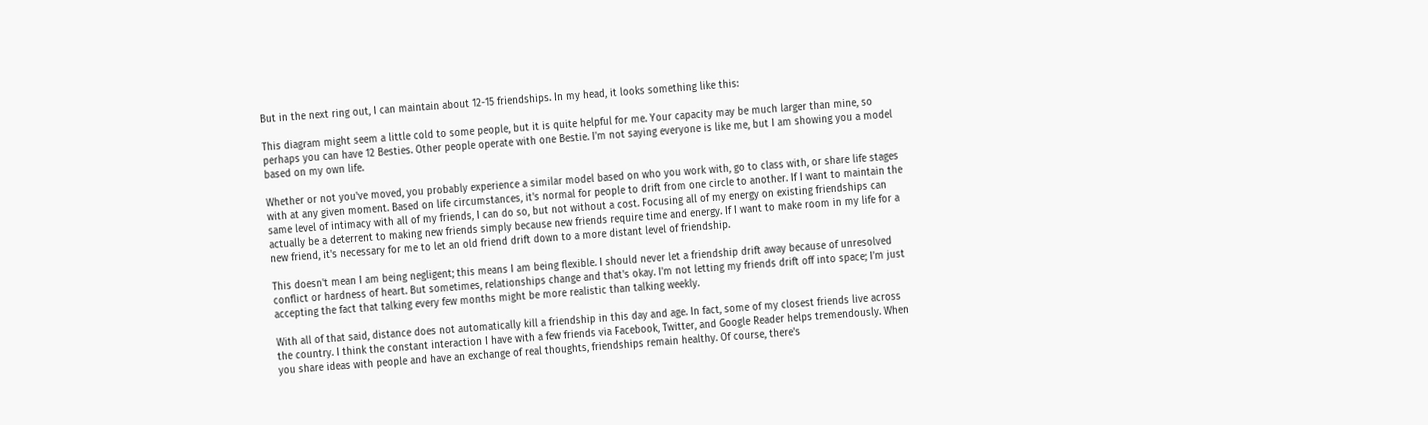But in the next ring out, I can maintain about 12-15 friendships. In my head, it looks something like this:

This diagram might seem a little cold to some people, but it is quite helpful for me. Your capacity may be much larger than mine, so perhaps you can have 12 Besties. Other people operate with one Bestie. I'm not saying everyone is like me, but I am showing you a model based on my own life.

Whether or not you've moved, you probably experience a similar model based on who you work with, go to class with, or share life stages with at any given moment. Based on life circumstances, it's normal for people to drift from one circle to another. If I want to maintain the same level of intimacy with all of my friends, I can do so, but not without a cost. Focusing all of my energy on existing friendships can actually be a deterrent to making new friends simply because new friends require time and energy. If I want to make room in my life for a new friend, it's necessary for me to let an old friend drift down to a more distant level of friendship.

This doesn't mean I am being negligent; this means I am being flexible. I should never let a friendship drift away because of unresolved conflict or hardness of heart. But sometimes, relationships change and that's okay. I'm not letting my friends drift off into space; I'm just accepting the fact that talking every few months might be more realistic than talking weekly.

With all of that said, distance does not automatically kill a friendship in this day and age. In fact, some of my closest friends live across the country. I think the constant interaction I have with a few friends via Facebook, Twitter, and Google Reader helps tremendously. When you share ideas with people and have an exchange of real thoughts, friendships remain healthy. Of course, there's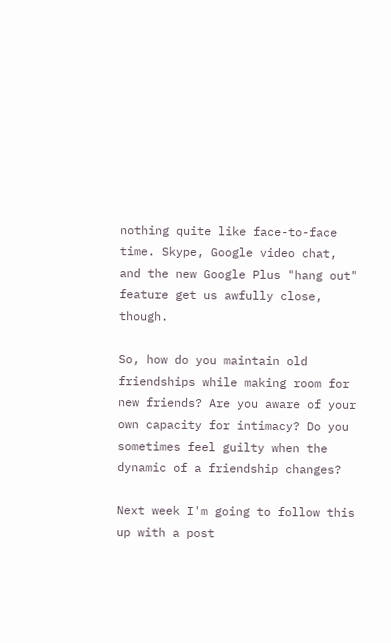nothing quite like face-to-face time. Skype, Google video chat, and the new Google Plus "hang out" feature get us awfully close, though.

So, how do you maintain old friendships while making room for new friends? Are you aware of your own capacity for intimacy? Do you sometimes feel guilty when the dynamic of a friendship changes?

Next week I'm going to follow this up with a post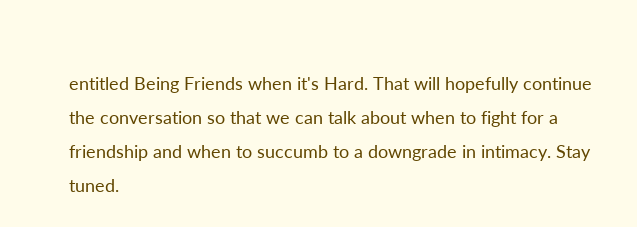entitled Being Friends when it's Hard. That will hopefully continue the conversation so that we can talk about when to fight for a friendship and when to succumb to a downgrade in intimacy. Stay tuned.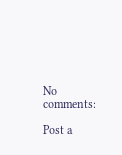No comments:

Post a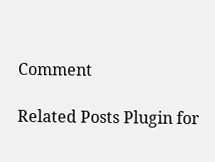Comment

Related Posts Plugin for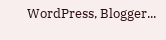WordPress, Blogger...